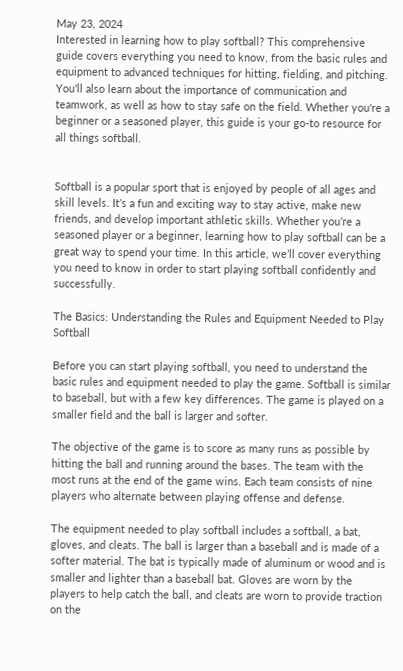May 23, 2024
Interested in learning how to play softball? This comprehensive guide covers everything you need to know, from the basic rules and equipment to advanced techniques for hitting, fielding, and pitching. You'll also learn about the importance of communication and teamwork, as well as how to stay safe on the field. Whether you're a beginner or a seasoned player, this guide is your go-to resource for all things softball.


Softball is a popular sport that is enjoyed by people of all ages and skill levels. It’s a fun and exciting way to stay active, make new friends, and develop important athletic skills. Whether you’re a seasoned player or a beginner, learning how to play softball can be a great way to spend your time. In this article, we’ll cover everything you need to know in order to start playing softball confidently and successfully.

The Basics: Understanding the Rules and Equipment Needed to Play Softball

Before you can start playing softball, you need to understand the basic rules and equipment needed to play the game. Softball is similar to baseball, but with a few key differences. The game is played on a smaller field and the ball is larger and softer.

The objective of the game is to score as many runs as possible by hitting the ball and running around the bases. The team with the most runs at the end of the game wins. Each team consists of nine players who alternate between playing offense and defense.

The equipment needed to play softball includes a softball, a bat, gloves, and cleats. The ball is larger than a baseball and is made of a softer material. The bat is typically made of aluminum or wood and is smaller and lighter than a baseball bat. Gloves are worn by the players to help catch the ball, and cleats are worn to provide traction on the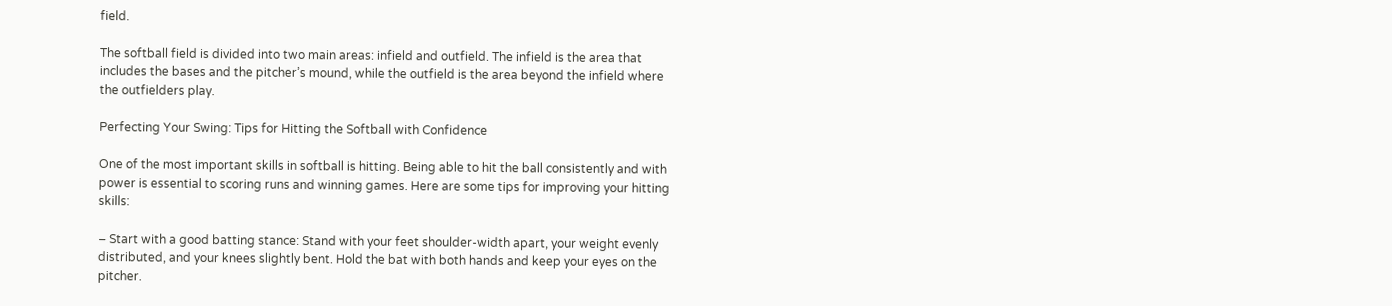field.

The softball field is divided into two main areas: infield and outfield. The infield is the area that includes the bases and the pitcher’s mound, while the outfield is the area beyond the infield where the outfielders play.

Perfecting Your Swing: Tips for Hitting the Softball with Confidence

One of the most important skills in softball is hitting. Being able to hit the ball consistently and with power is essential to scoring runs and winning games. Here are some tips for improving your hitting skills:

– Start with a good batting stance: Stand with your feet shoulder-width apart, your weight evenly distributed, and your knees slightly bent. Hold the bat with both hands and keep your eyes on the pitcher.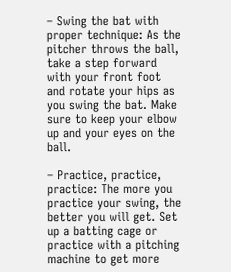– Swing the bat with proper technique: As the pitcher throws the ball, take a step forward with your front foot and rotate your hips as you swing the bat. Make sure to keep your elbow up and your eyes on the ball.

– Practice, practice, practice: The more you practice your swing, the better you will get. Set up a batting cage or practice with a pitching machine to get more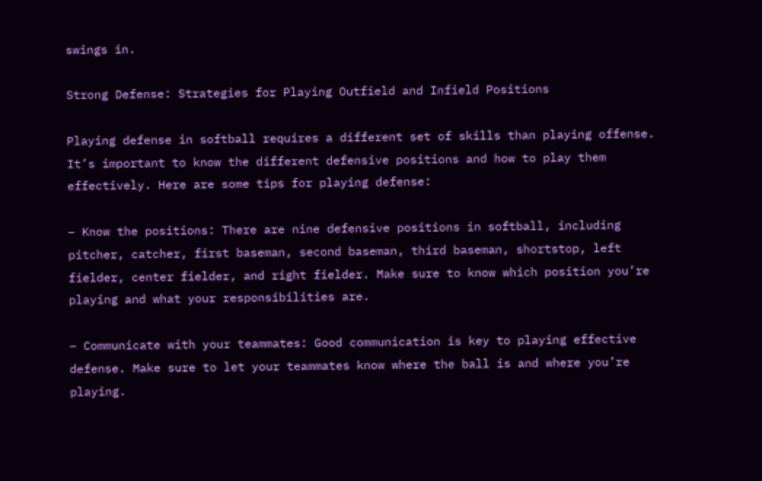swings in.

Strong Defense: Strategies for Playing Outfield and Infield Positions

Playing defense in softball requires a different set of skills than playing offense. It’s important to know the different defensive positions and how to play them effectively. Here are some tips for playing defense:

– Know the positions: There are nine defensive positions in softball, including pitcher, catcher, first baseman, second baseman, third baseman, shortstop, left fielder, center fielder, and right fielder. Make sure to know which position you’re playing and what your responsibilities are.

– Communicate with your teammates: Good communication is key to playing effective defense. Make sure to let your teammates know where the ball is and where you’re playing.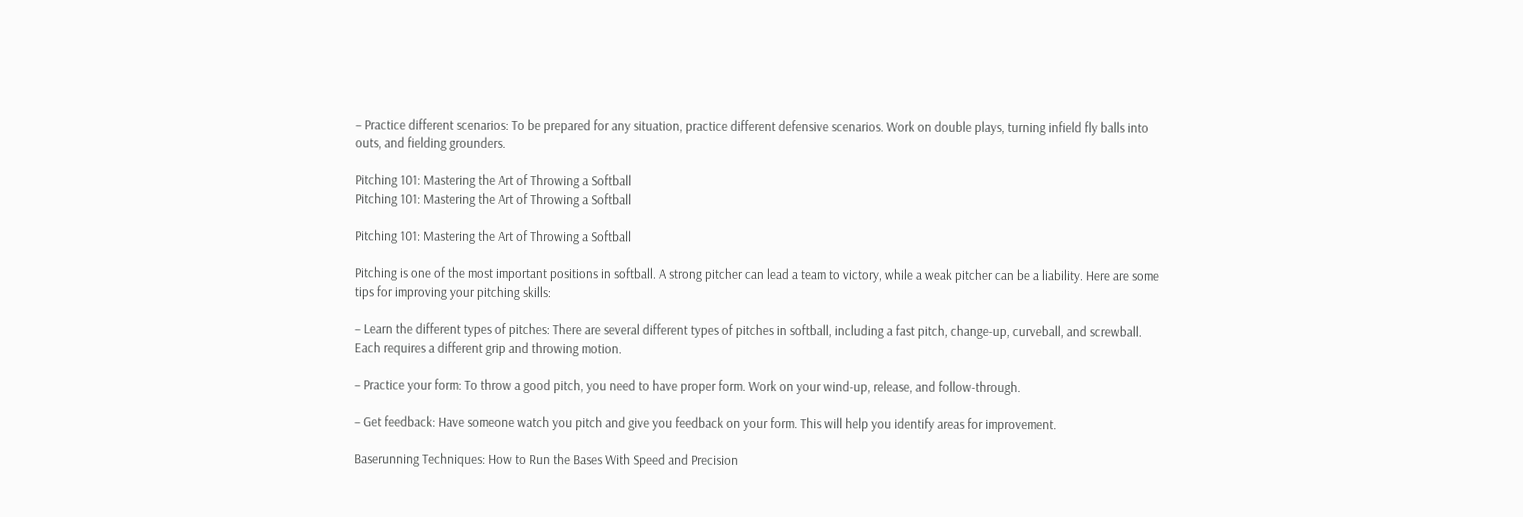– Practice different scenarios: To be prepared for any situation, practice different defensive scenarios. Work on double plays, turning infield fly balls into outs, and fielding grounders.

Pitching 101: Mastering the Art of Throwing a Softball
Pitching 101: Mastering the Art of Throwing a Softball

Pitching 101: Mastering the Art of Throwing a Softball

Pitching is one of the most important positions in softball. A strong pitcher can lead a team to victory, while a weak pitcher can be a liability. Here are some tips for improving your pitching skills:

– Learn the different types of pitches: There are several different types of pitches in softball, including a fast pitch, change-up, curveball, and screwball. Each requires a different grip and throwing motion.

– Practice your form: To throw a good pitch, you need to have proper form. Work on your wind-up, release, and follow-through.

– Get feedback: Have someone watch you pitch and give you feedback on your form. This will help you identify areas for improvement.

Baserunning Techniques: How to Run the Bases With Speed and Precision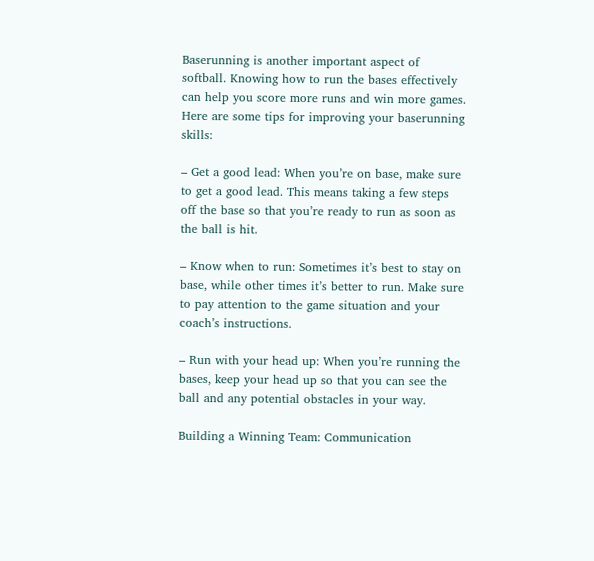Baserunning is another important aspect of softball. Knowing how to run the bases effectively can help you score more runs and win more games. Here are some tips for improving your baserunning skills:

– Get a good lead: When you’re on base, make sure to get a good lead. This means taking a few steps off the base so that you’re ready to run as soon as the ball is hit.

– Know when to run: Sometimes it’s best to stay on base, while other times it’s better to run. Make sure to pay attention to the game situation and your coach’s instructions.

– Run with your head up: When you’re running the bases, keep your head up so that you can see the ball and any potential obstacles in your way.

Building a Winning Team: Communication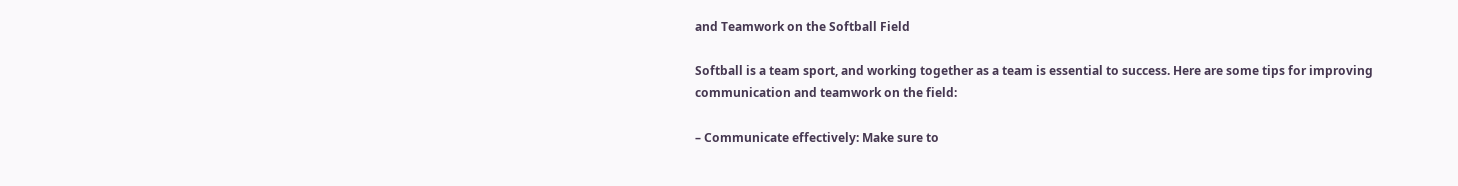and Teamwork on the Softball Field

Softball is a team sport, and working together as a team is essential to success. Here are some tips for improving communication and teamwork on the field:

– Communicate effectively: Make sure to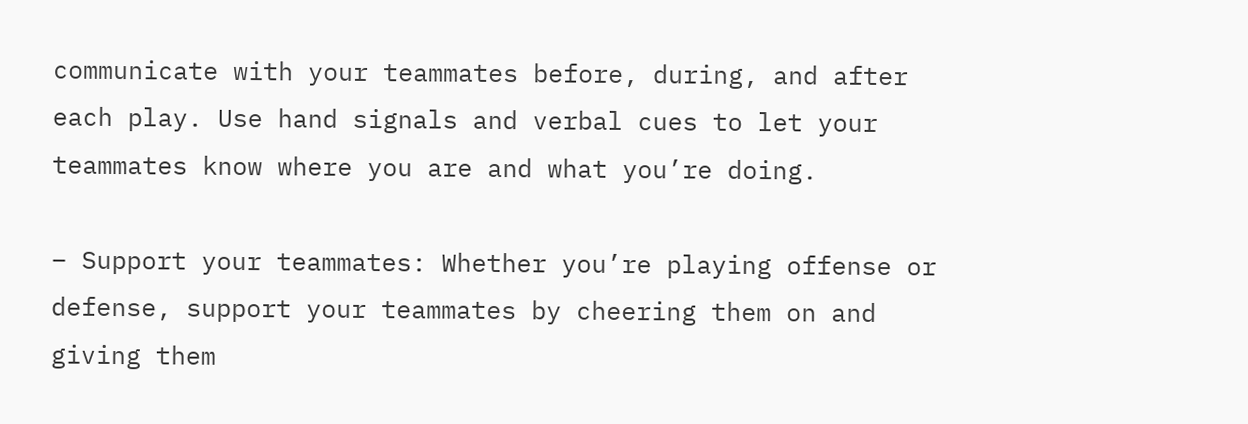communicate with your teammates before, during, and after each play. Use hand signals and verbal cues to let your teammates know where you are and what you’re doing.

– Support your teammates: Whether you’re playing offense or defense, support your teammates by cheering them on and giving them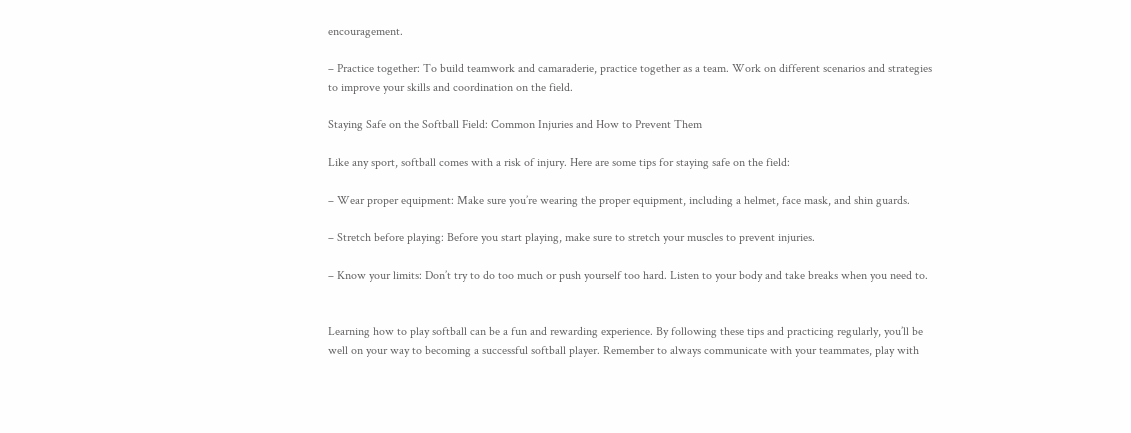encouragement.

– Practice together: To build teamwork and camaraderie, practice together as a team. Work on different scenarios and strategies to improve your skills and coordination on the field.

Staying Safe on the Softball Field: Common Injuries and How to Prevent Them

Like any sport, softball comes with a risk of injury. Here are some tips for staying safe on the field:

– Wear proper equipment: Make sure you’re wearing the proper equipment, including a helmet, face mask, and shin guards.

– Stretch before playing: Before you start playing, make sure to stretch your muscles to prevent injuries.

– Know your limits: Don’t try to do too much or push yourself too hard. Listen to your body and take breaks when you need to.


Learning how to play softball can be a fun and rewarding experience. By following these tips and practicing regularly, you’ll be well on your way to becoming a successful softball player. Remember to always communicate with your teammates, play with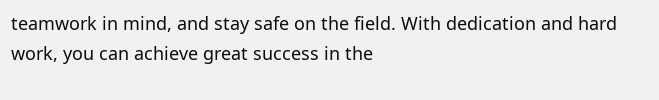teamwork in mind, and stay safe on the field. With dedication and hard work, you can achieve great success in the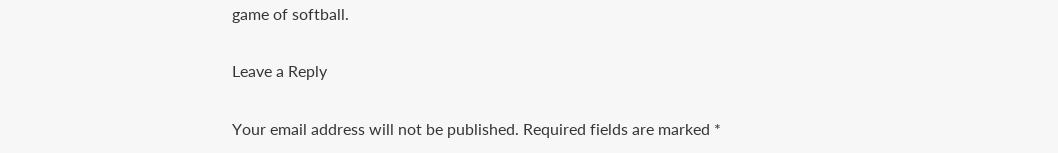game of softball.

Leave a Reply

Your email address will not be published. Required fields are marked *